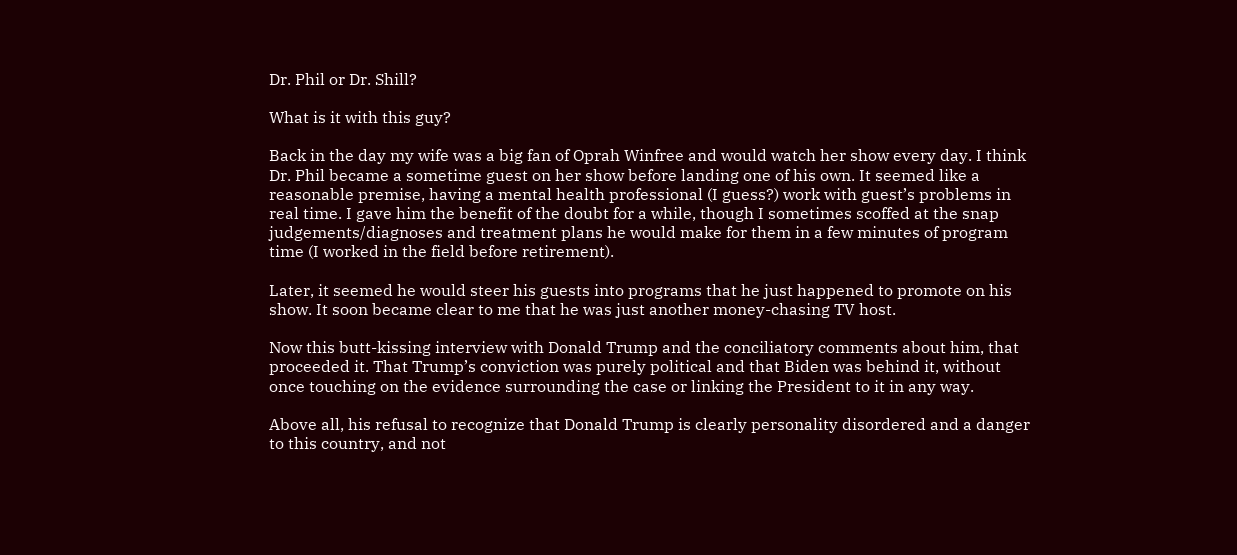Dr. Phil or Dr. Shill?

What is it with this guy?

Back in the day my wife was a big fan of Oprah Winfree and would watch her show every day. I think Dr. Phil became a sometime guest on her show before landing one of his own. It seemed like a reasonable premise, having a mental health professional (I guess?) work with guest’s problems in real time. I gave him the benefit of the doubt for a while, though I sometimes scoffed at the snap judgements/diagnoses and treatment plans he would make for them in a few minutes of program time (I worked in the field before retirement).

Later, it seemed he would steer his guests into programs that he just happened to promote on his show. It soon became clear to me that he was just another money-chasing TV host.

Now this butt-kissing interview with Donald Trump and the conciliatory comments about him, that proceeded it. That Trump’s conviction was purely political and that Biden was behind it, without once touching on the evidence surrounding the case or linking the President to it in any way.

Above all, his refusal to recognize that Donald Trump is clearly personality disordered and a danger to this country, and not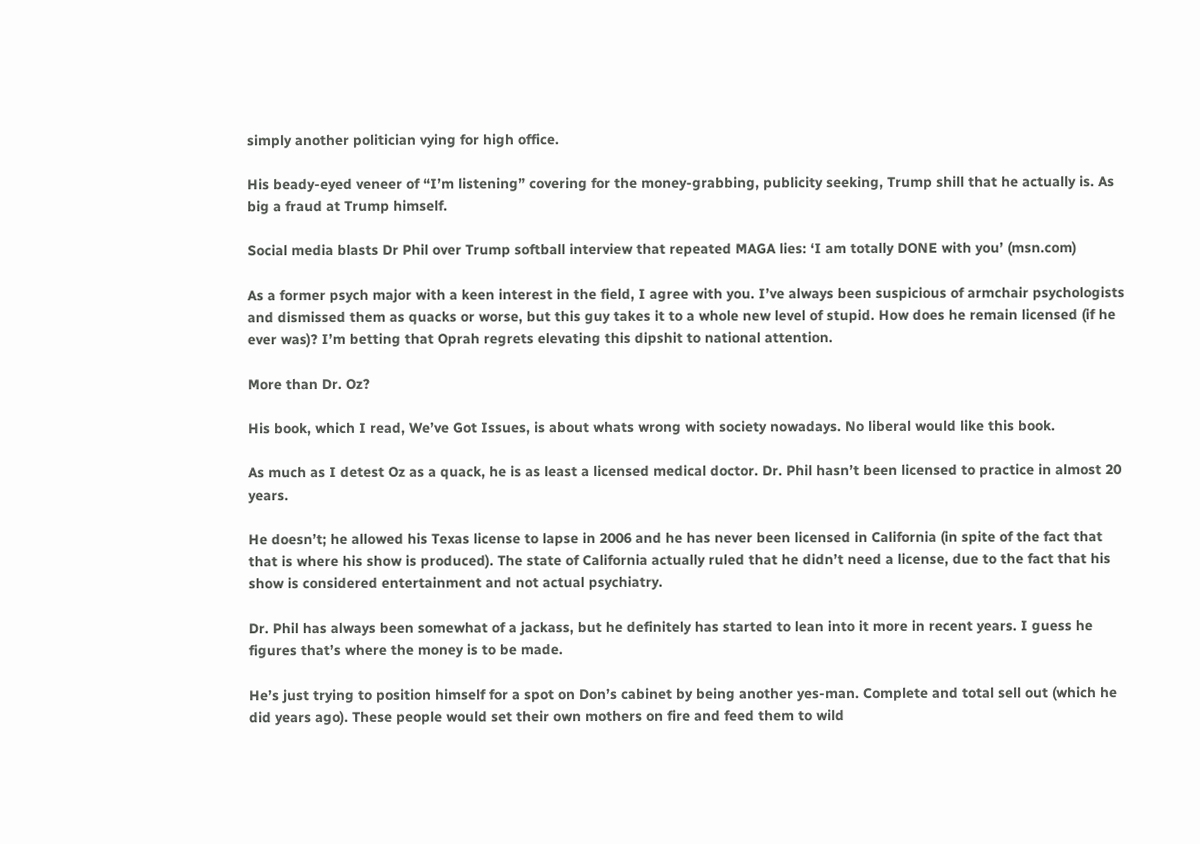simply another politician vying for high office.

His beady-eyed veneer of “I’m listening” covering for the money-grabbing, publicity seeking, Trump shill that he actually is. As big a fraud at Trump himself.

Social media blasts Dr Phil over Trump softball interview that repeated MAGA lies: ‘I am totally DONE with you’ (msn.com)

As a former psych major with a keen interest in the field, I agree with you. I’ve always been suspicious of armchair psychologists and dismissed them as quacks or worse, but this guy takes it to a whole new level of stupid. How does he remain licensed (if he ever was)? I’m betting that Oprah regrets elevating this dipshit to national attention.

More than Dr. Oz?

His book, which I read, We’ve Got Issues, is about whats wrong with society nowadays. No liberal would like this book.

As much as I detest Oz as a quack, he is as least a licensed medical doctor. Dr. Phil hasn’t been licensed to practice in almost 20 years.

He doesn’t; he allowed his Texas license to lapse in 2006 and he has never been licensed in California (in spite of the fact that that is where his show is produced). The state of California actually ruled that he didn’t need a license, due to the fact that his show is considered entertainment and not actual psychiatry.

Dr. Phil has always been somewhat of a jackass, but he definitely has started to lean into it more in recent years. I guess he figures that’s where the money is to be made.

He’s just trying to position himself for a spot on Don’s cabinet by being another yes-man. Complete and total sell out (which he did years ago). These people would set their own mothers on fire and feed them to wild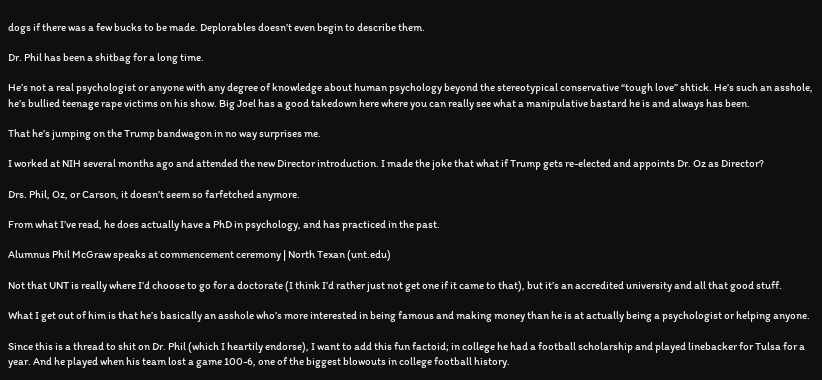dogs if there was a few bucks to be made. Deplorables doesn’t even begin to describe them.

Dr. Phil has been a shitbag for a long time.

He’s not a real psychologist or anyone with any degree of knowledge about human psychology beyond the stereotypical conservative “tough love” shtick. He’s such an asshole, he’s bullied teenage rape victims on his show. Big Joel has a good takedown here where you can really see what a manipulative bastard he is and always has been.

That he’s jumping on the Trump bandwagon in no way surprises me.

I worked at NIH several months ago and attended the new Director introduction. I made the joke that what if Trump gets re-elected and appoints Dr. Oz as Director?

Drs. Phil, Oz, or Carson, it doesn’t seem so farfetched anymore.

From what I’ve read, he does actually have a PhD in psychology, and has practiced in the past.

Alumnus Phil McGraw speaks at commencement ceremony | North Texan (unt.edu)

Not that UNT is really where I’d choose to go for a doctorate (I think I’d rather just not get one if it came to that), but it’s an accredited university and all that good stuff.

What I get out of him is that he’s basically an asshole who’s more interested in being famous and making money than he is at actually being a psychologist or helping anyone.

Since this is a thread to shit on Dr. Phil (which I heartily endorse), I want to add this fun factoid; in college he had a football scholarship and played linebacker for Tulsa for a year. And he played when his team lost a game 100-6, one of the biggest blowouts in college football history.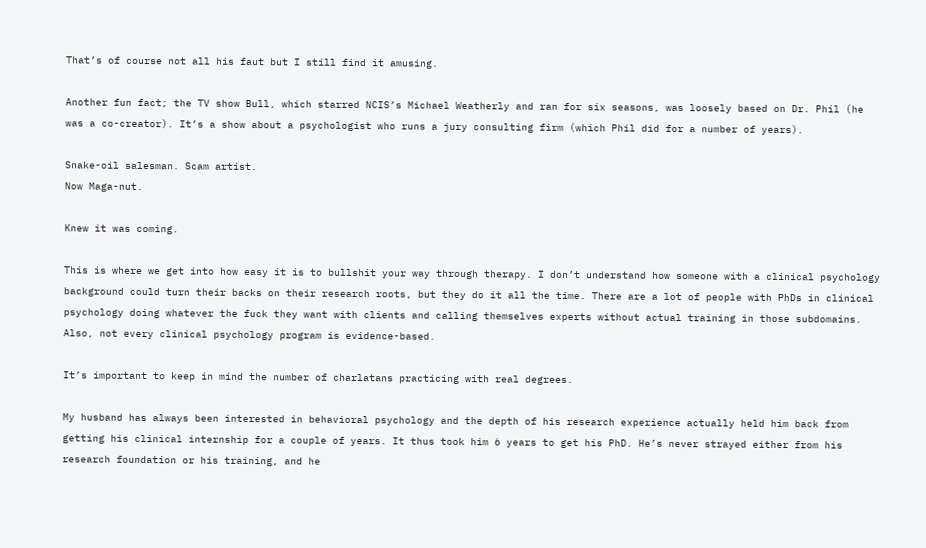That’s of course not all his faut but I still find it amusing.

Another fun fact; the TV show Bull, which starred NCIS’s Michael Weatherly and ran for six seasons, was loosely based on Dr. Phil (he was a co-creator). It’s a show about a psychologist who runs a jury consulting firm (which Phil did for a number of years).

Snake-oil salesman. Scam artist.
Now Maga-nut.

Knew it was coming.

This is where we get into how easy it is to bullshit your way through therapy. I don’t understand how someone with a clinical psychology background could turn their backs on their research roots, but they do it all the time. There are a lot of people with PhDs in clinical psychology doing whatever the fuck they want with clients and calling themselves experts without actual training in those subdomains. Also, not every clinical psychology program is evidence-based.

It’s important to keep in mind the number of charlatans practicing with real degrees.

My husband has always been interested in behavioral psychology and the depth of his research experience actually held him back from getting his clinical internship for a couple of years. It thus took him 6 years to get his PhD. He’s never strayed either from his research foundation or his training, and he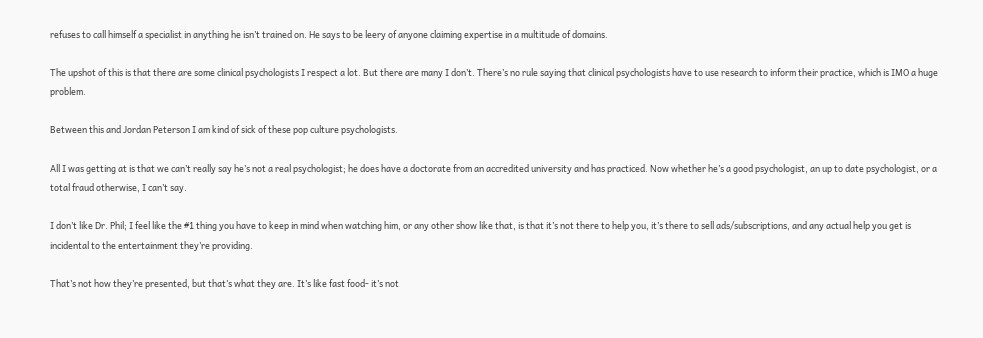refuses to call himself a specialist in anything he isn’t trained on. He says to be leery of anyone claiming expertise in a multitude of domains.

The upshot of this is that there are some clinical psychologists I respect a lot. But there are many I don’t. There’s no rule saying that clinical psychologists have to use research to inform their practice, which is IMO a huge problem.

Between this and Jordan Peterson I am kind of sick of these pop culture psychologists.

All I was getting at is that we can’t really say he’s not a real psychologist; he does have a doctorate from an accredited university and has practiced. Now whether he’s a good psychologist, an up to date psychologist, or a total fraud otherwise, I can’t say.

I don’t like Dr. Phil; I feel like the #1 thing you have to keep in mind when watching him, or any other show like that, is that it’s not there to help you, it’s there to sell ads/subscriptions, and any actual help you get is incidental to the entertainment they’re providing.

That’s not how they’re presented, but that’s what they are. It’s like fast food- it’s not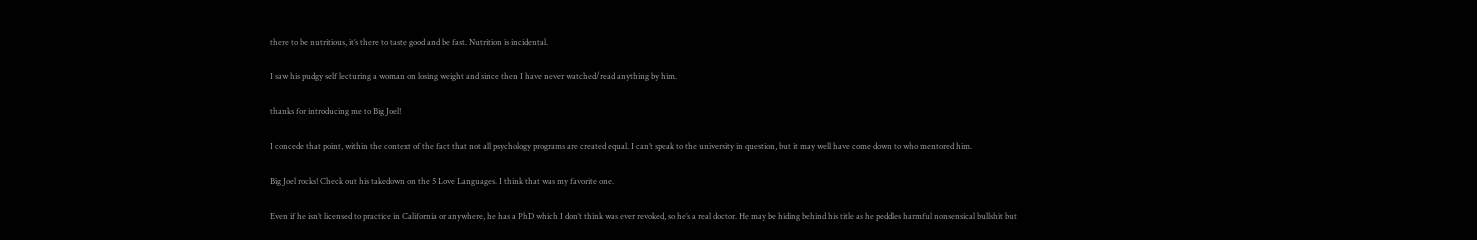there to be nutritious, it’s there to taste good and be fast. Nutrition is incidental.

I saw his pudgy self lecturing a woman on losing weight and since then I have never watched/read anything by him.

thanks for introducing me to Big Joel!

I concede that point, within the context of the fact that not all psychology programs are created equal. I can’t speak to the university in question, but it may well have come down to who mentored him.

Big Joel rocks! Check out his takedown on the 5 Love Languages. I think that was my favorite one.

Even if he isn’t licensed to practice in California or anywhere, he has a PhD which I don’t think was ever revoked, so he’s a real doctor. He may be hiding behind his title as he peddles harmful nonsensical bullshit but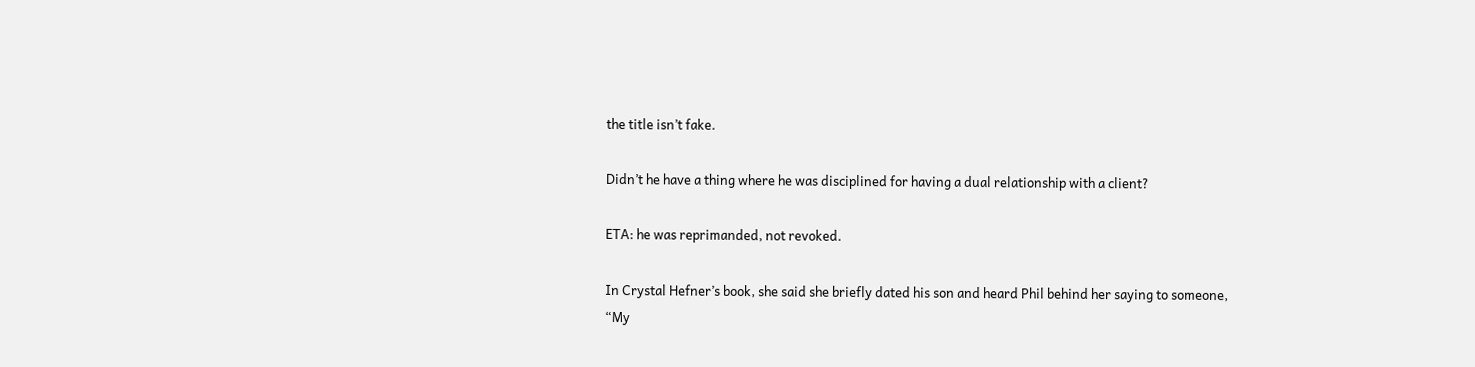the title isn’t fake.

Didn’t he have a thing where he was disciplined for having a dual relationship with a client?

ETA: he was reprimanded, not revoked.

In Crystal Hefner’s book, she said she briefly dated his son and heard Phil behind her saying to someone, “My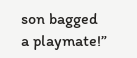son bagged a playmate!”